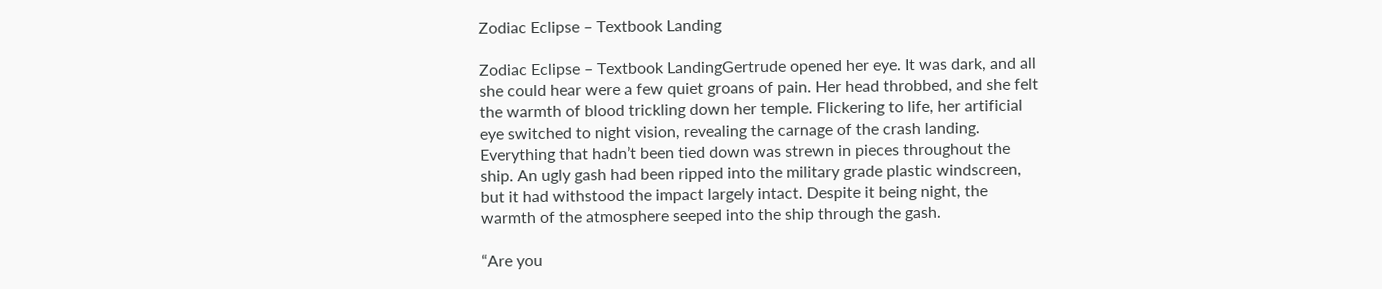Zodiac Eclipse – Textbook Landing

Zodiac Eclipse – Textbook LandingGertrude opened her eye. It was dark, and all she could hear were a few quiet groans of pain. Her head throbbed, and she felt the warmth of blood trickling down her temple. Flickering to life, her artificial eye switched to night vision, revealing the carnage of the crash landing. Everything that hadn’t been tied down was strewn in pieces throughout the ship. An ugly gash had been ripped into the military grade plastic windscreen, but it had withstood the impact largely intact. Despite it being night, the warmth of the atmosphere seeped into the ship through the gash.

“Are you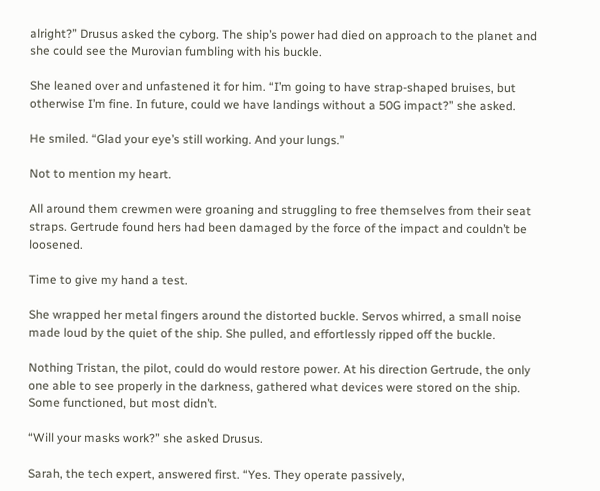alright?” Drusus asked the cyborg. The ship’s power had died on approach to the planet and she could see the Murovian fumbling with his buckle.

She leaned over and unfastened it for him. “I’m going to have strap-shaped bruises, but otherwise I’m fine. In future, could we have landings without a 50G impact?” she asked.

He smiled. “Glad your eye’s still working. And your lungs.”

Not to mention my heart.

All around them crewmen were groaning and struggling to free themselves from their seat straps. Gertrude found hers had been damaged by the force of the impact and couldn’t be loosened.

Time to give my hand a test.

She wrapped her metal fingers around the distorted buckle. Servos whirred, a small noise made loud by the quiet of the ship. She pulled, and effortlessly ripped off the buckle.

Nothing Tristan, the pilot, could do would restore power. At his direction Gertrude, the only one able to see properly in the darkness, gathered what devices were stored on the ship. Some functioned, but most didn’t.

“Will your masks work?” she asked Drusus.

Sarah, the tech expert, answered first. “Yes. They operate passively,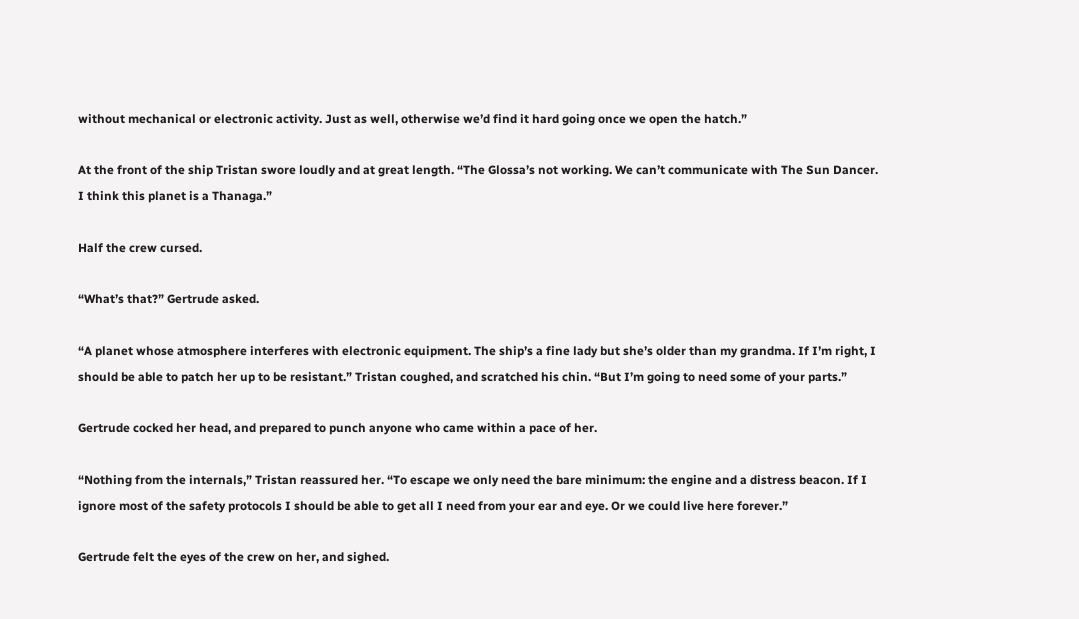without mechanical or electronic activity. Just as well, otherwise we’d find it hard going once we open the hatch.”

At the front of the ship Tristan swore loudly and at great length. “The Glossa’s not working. We can’t communicate with The Sun Dancer. I think this planet is a Thanaga.”

Half the crew cursed.

“What’s that?” Gertrude asked.

“A planet whose atmosphere interferes with electronic equipment. The ship’s a fine lady but she’s older than my grandma. If I’m right, I should be able to patch her up to be resistant.” Tristan coughed, and scratched his chin. “But I’m going to need some of your parts.”

Gertrude cocked her head, and prepared to punch anyone who came within a pace of her.

“Nothing from the internals,” Tristan reassured her. “To escape we only need the bare minimum: the engine and a distress beacon. If I ignore most of the safety protocols I should be able to get all I need from your ear and eye. Or we could live here forever.”

Gertrude felt the eyes of the crew on her, and sighed.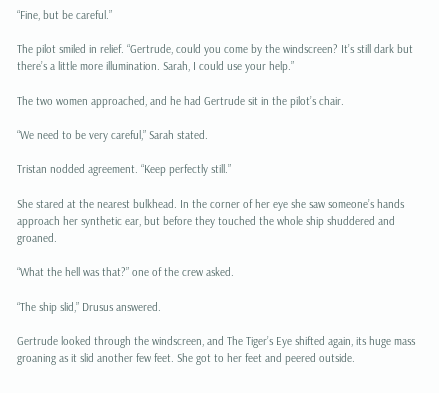“Fine, but be careful.”

The pilot smiled in relief. “Gertrude, could you come by the windscreen? It’s still dark but there’s a little more illumination. Sarah, I could use your help.”

The two women approached, and he had Gertrude sit in the pilot’s chair.

“We need to be very careful,” Sarah stated.

Tristan nodded agreement. “Keep perfectly still.”

She stared at the nearest bulkhead. In the corner of her eye she saw someone’s hands approach her synthetic ear, but before they touched the whole ship shuddered and groaned.

“What the hell was that?” one of the crew asked.

“The ship slid,” Drusus answered.

Gertrude looked through the windscreen, and The Tiger’s Eye shifted again, its huge mass groaning as it slid another few feet. She got to her feet and peered outside.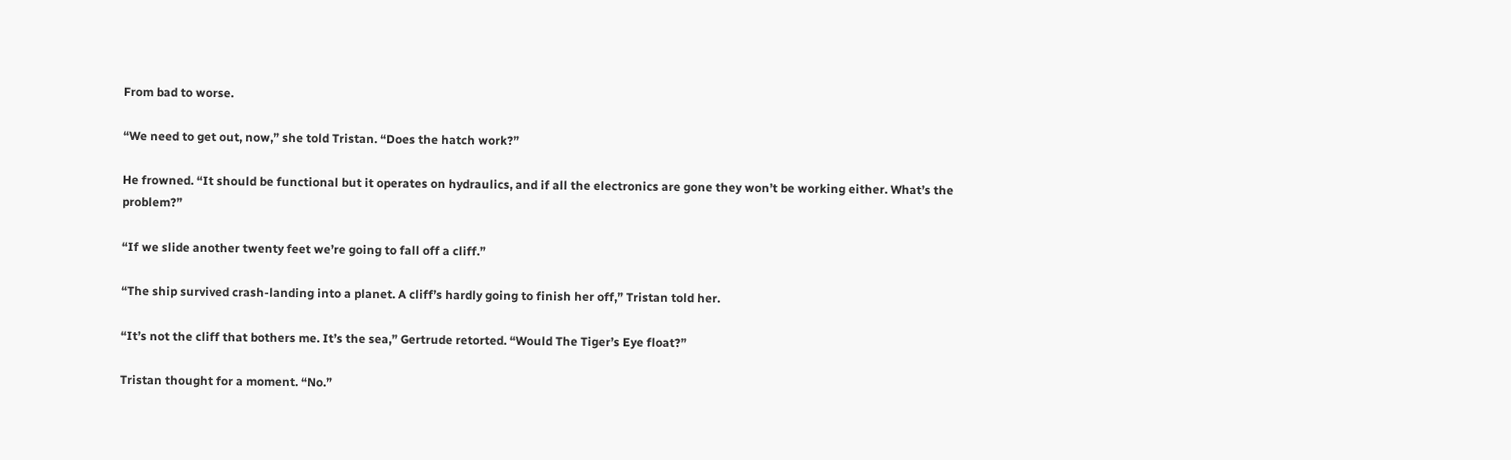From bad to worse.

“We need to get out, now,” she told Tristan. “Does the hatch work?”

He frowned. “It should be functional but it operates on hydraulics, and if all the electronics are gone they won’t be working either. What’s the problem?”

“If we slide another twenty feet we’re going to fall off a cliff.”

“The ship survived crash-landing into a planet. A cliff’s hardly going to finish her off,” Tristan told her.

“It’s not the cliff that bothers me. It’s the sea,” Gertrude retorted. “Would The Tiger’s Eye float?”

Tristan thought for a moment. “No.”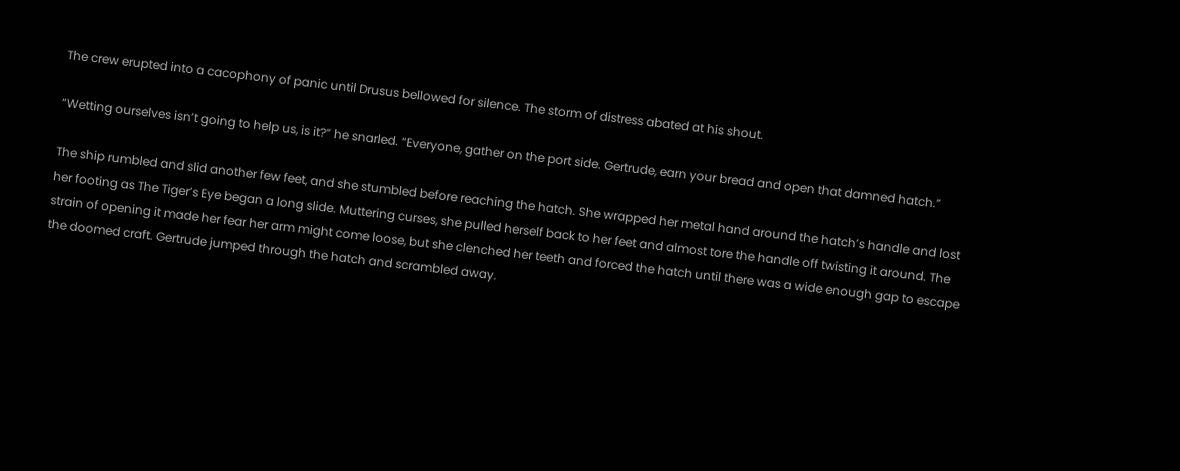The crew erupted into a cacophony of panic until Drusus bellowed for silence. The storm of distress abated at his shout.

“Wetting ourselves isn’t going to help us, is it?” he snarled. “Everyone, gather on the port side. Gertrude, earn your bread and open that damned hatch.”

The ship rumbled and slid another few feet, and she stumbled before reaching the hatch. She wrapped her metal hand around the hatch’s handle and lost her footing as The Tiger’s Eye began a long slide. Muttering curses, she pulled herself back to her feet and almost tore the handle off twisting it around. The strain of opening it made her fear her arm might come loose, but she clenched her teeth and forced the hatch until there was a wide enough gap to escape the doomed craft. Gertrude jumped through the hatch and scrambled away.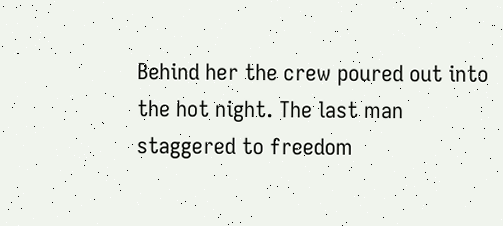Behind her the crew poured out into the hot night. The last man staggered to freedom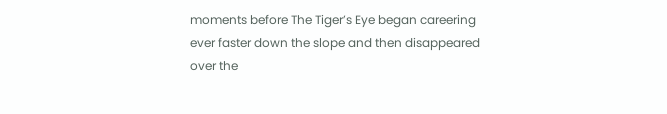moments before The Tiger’s Eye began careering ever faster down the slope and then disappeared over the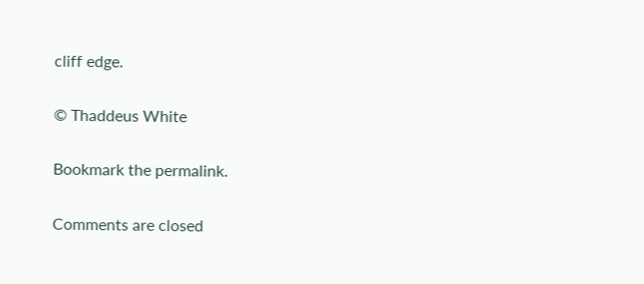cliff edge.

© Thaddeus White

Bookmark the permalink.

Comments are closed